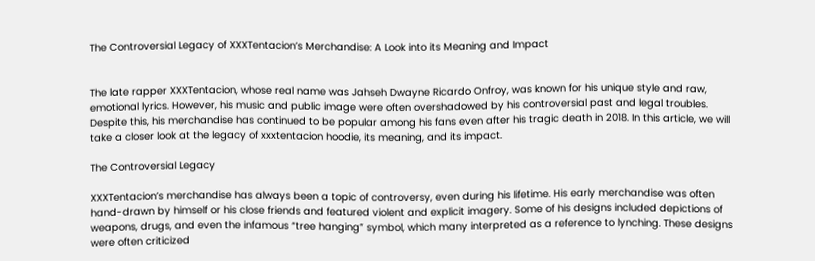The Controversial Legacy of XXXTentacion’s Merchandise: A Look into its Meaning and Impact


The late rapper XXXTentacion, whose real name was Jahseh Dwayne Ricardo Onfroy, was known for his unique style and raw, emotional lyrics. However, his music and public image were often overshadowed by his controversial past and legal troubles. Despite this, his merchandise has continued to be popular among his fans even after his tragic death in 2018. In this article, we will take a closer look at the legacy of xxxtentacion hoodie, its meaning, and its impact.

The Controversial Legacy

XXXTentacion’s merchandise has always been a topic of controversy, even during his lifetime. His early merchandise was often hand-drawn by himself or his close friends and featured violent and explicit imagery. Some of his designs included depictions of weapons, drugs, and even the infamous “tree hanging” symbol, which many interpreted as a reference to lynching. These designs were often criticized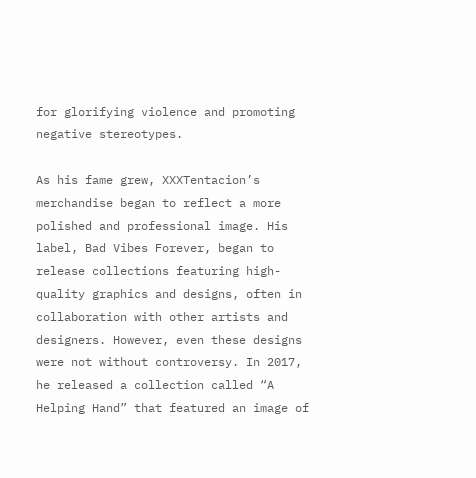for glorifying violence and promoting negative stereotypes.

As his fame grew, XXXTentacion’s merchandise began to reflect a more polished and professional image. His label, Bad Vibes Forever, began to release collections featuring high-quality graphics and designs, often in collaboration with other artists and designers. However, even these designs were not without controversy. In 2017, he released a collection called “A Helping Hand” that featured an image of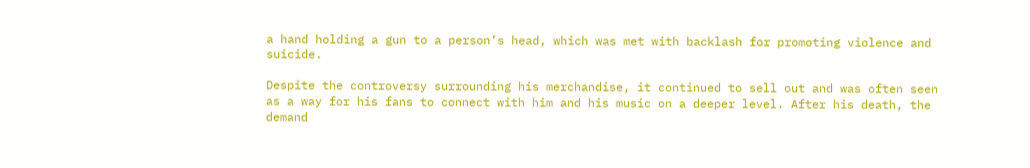a hand holding a gun to a person’s head, which was met with backlash for promoting violence and suicide.

Despite the controversy surrounding his merchandise, it continued to sell out and was often seen as a way for his fans to connect with him and his music on a deeper level. After his death, the demand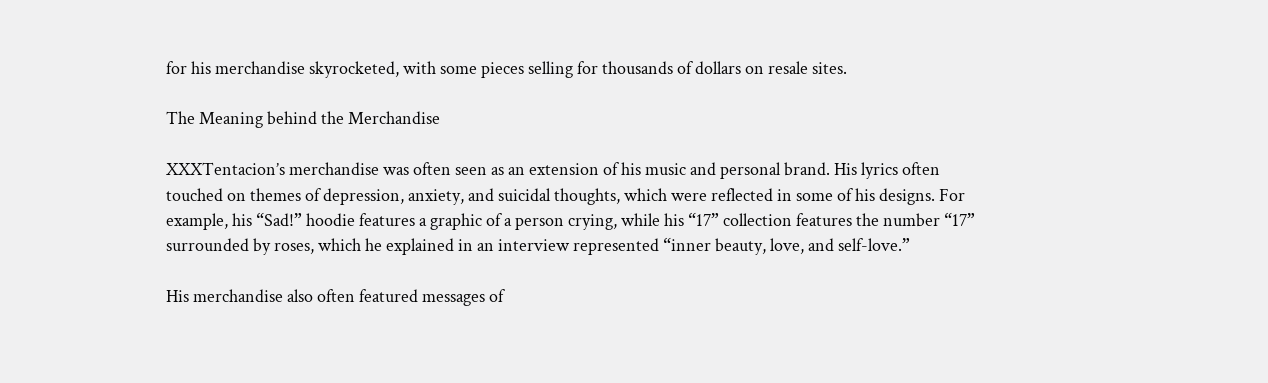for his merchandise skyrocketed, with some pieces selling for thousands of dollars on resale sites.

The Meaning behind the Merchandise

XXXTentacion’s merchandise was often seen as an extension of his music and personal brand. His lyrics often touched on themes of depression, anxiety, and suicidal thoughts, which were reflected in some of his designs. For example, his “Sad!” hoodie features a graphic of a person crying, while his “17” collection features the number “17” surrounded by roses, which he explained in an interview represented “inner beauty, love, and self-love.”

His merchandise also often featured messages of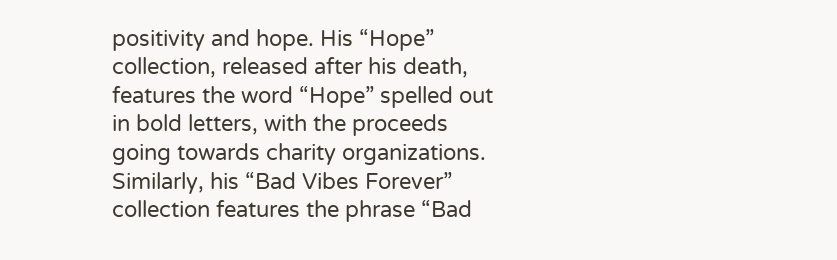positivity and hope. His “Hope” collection, released after his death, features the word “Hope” spelled out in bold letters, with the proceeds going towards charity organizations. Similarly, his “Bad Vibes Forever” collection features the phrase “Bad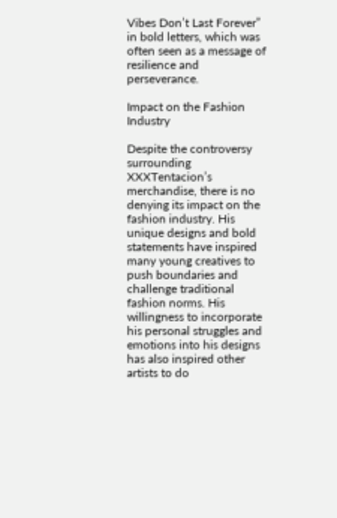Vibes Don’t Last Forever” in bold letters, which was often seen as a message of resilience and perseverance.

Impact on the Fashion Industry

Despite the controversy surrounding XXXTentacion’s merchandise, there is no denying its impact on the fashion industry. His unique designs and bold statements have inspired many young creatives to push boundaries and challenge traditional fashion norms. His willingness to incorporate his personal struggles and emotions into his designs has also inspired other artists to do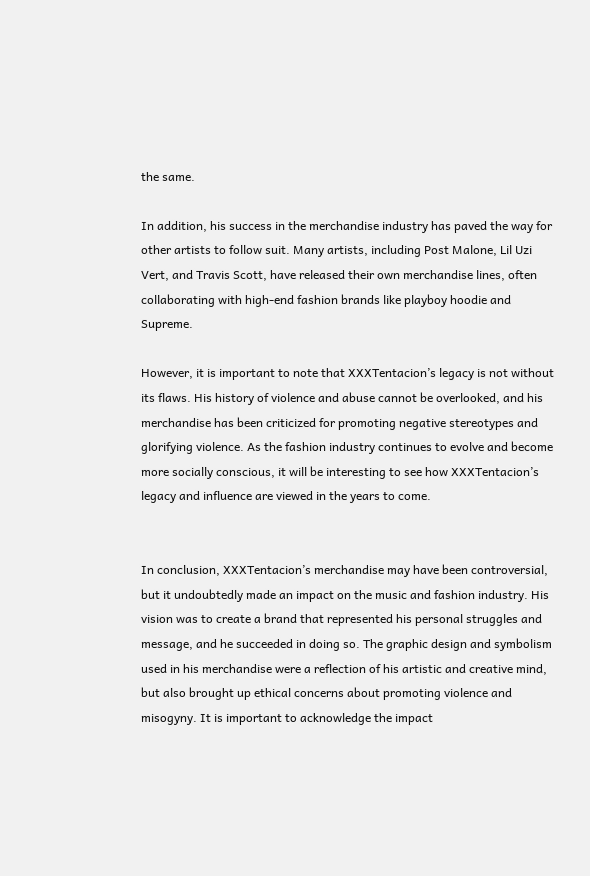the same.

In addition, his success in the merchandise industry has paved the way for other artists to follow suit. Many artists, including Post Malone, Lil Uzi Vert, and Travis Scott, have released their own merchandise lines, often collaborating with high-end fashion brands like playboy hoodie and Supreme.

However, it is important to note that XXXTentacion’s legacy is not without its flaws. His history of violence and abuse cannot be overlooked, and his merchandise has been criticized for promoting negative stereotypes and glorifying violence. As the fashion industry continues to evolve and become more socially conscious, it will be interesting to see how XXXTentacion’s legacy and influence are viewed in the years to come.


In conclusion, XXXTentacion’s merchandise may have been controversial, but it undoubtedly made an impact on the music and fashion industry. His vision was to create a brand that represented his personal struggles and message, and he succeeded in doing so. The graphic design and symbolism used in his merchandise were a reflection of his artistic and creative mind, but also brought up ethical concerns about promoting violence and misogyny. It is important to acknowledge the impact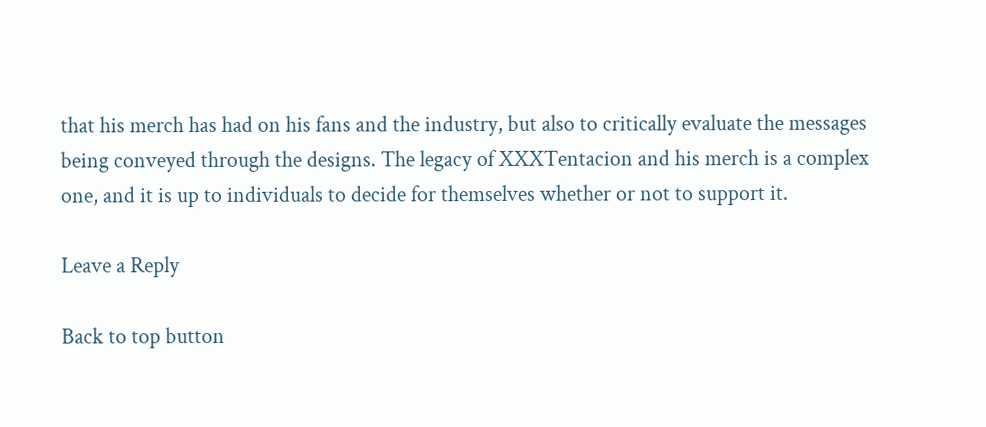that his merch has had on his fans and the industry, but also to critically evaluate the messages being conveyed through the designs. The legacy of XXXTentacion and his merch is a complex one, and it is up to individuals to decide for themselves whether or not to support it.

Leave a Reply

Back to top button